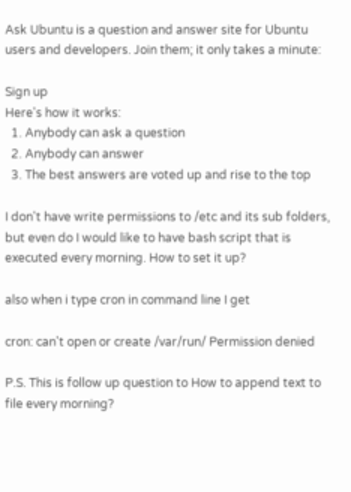Ask Ubuntu is a question and answer site for Ubuntu users and developers. Join them; it only takes a minute:

Sign up
Here's how it works:
  1. Anybody can ask a question
  2. Anybody can answer
  3. The best answers are voted up and rise to the top

I don't have write permissions to /etc and its sub folders, but even do I would like to have bash script that is executed every morning. How to set it up?

also when i type cron in command line I get

cron: can't open or create /var/run/ Permission denied

P.S. This is follow up question to How to append text to file every morning?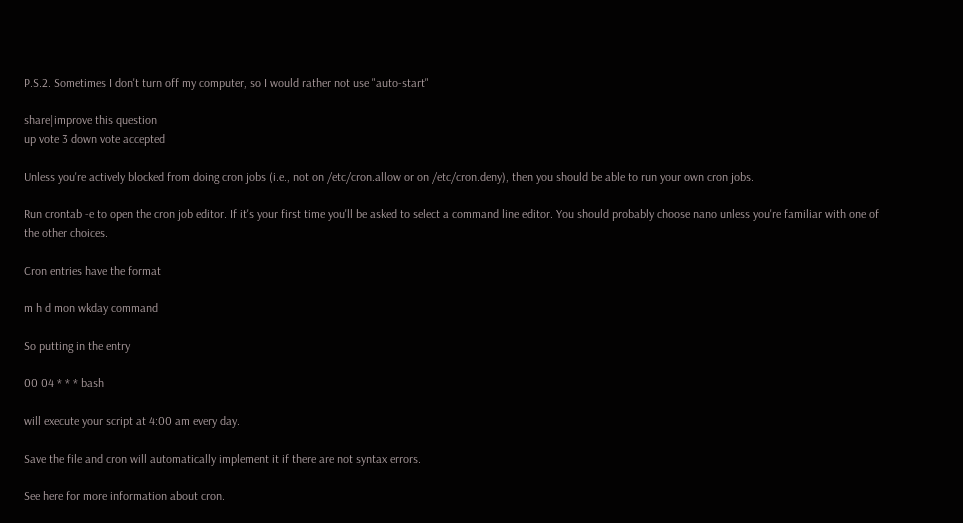P.S.2. Sometimes I don't turn off my computer, so I would rather not use "auto-start"

share|improve this question
up vote 3 down vote accepted

Unless you're actively blocked from doing cron jobs (i.e., not on /etc/cron.allow or on /etc/cron.deny), then you should be able to run your own cron jobs.

Run crontab -e to open the cron job editor. If it's your first time you'll be asked to select a command line editor. You should probably choose nano unless you're familiar with one of the other choices.

Cron entries have the format

m h d mon wkday command

So putting in the entry

00 04 * * * bash

will execute your script at 4:00 am every day.

Save the file and cron will automatically implement it if there are not syntax errors.

See here for more information about cron.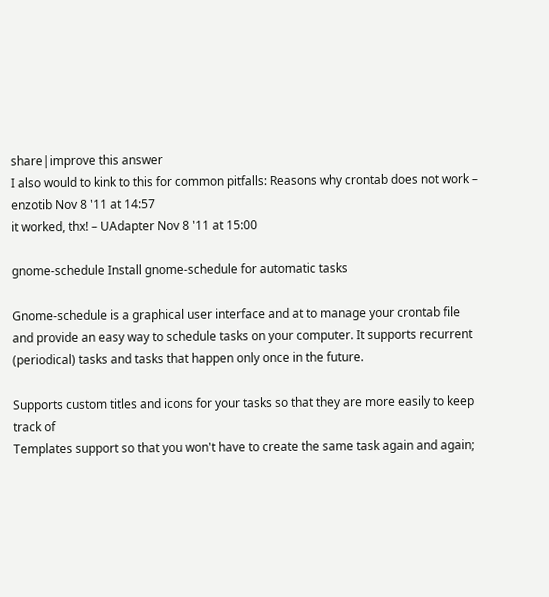share|improve this answer
I also would to kink to this for common pitfalls: Reasons why crontab does not work – enzotib Nov 8 '11 at 14:57
it worked, thx! – UAdapter Nov 8 '11 at 15:00

gnome-schedule Install gnome-schedule for automatic tasks

Gnome-schedule is a graphical user interface and at to manage your crontab file and provide an easy way to schedule tasks on your computer. It supports recurrent (periodical) tasks and tasks that happen only once in the future.

Supports custom titles and icons for your tasks so that they are more easily to keep track of
Templates support so that you won't have to create the same task again and again;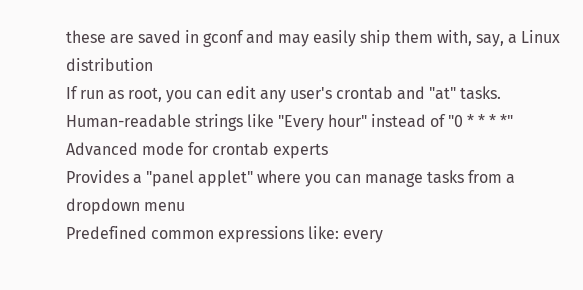these are saved in gconf and may easily ship them with, say, a Linux distribution
If run as root, you can edit any user's crontab and "at" tasks.
Human-readable strings like "Every hour" instead of "0 * * * *"
Advanced mode for crontab experts
Provides a "panel applet" where you can manage tasks from a dropdown menu
Predefined common expressions like: every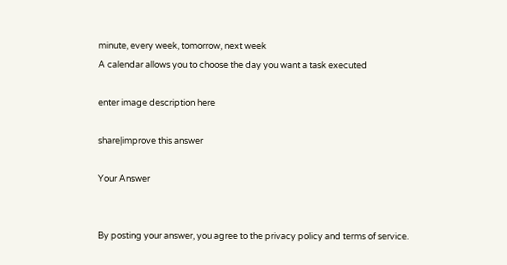minute, every week, tomorrow, next week
A calendar allows you to choose the day you want a task executed

enter image description here

share|improve this answer

Your Answer


By posting your answer, you agree to the privacy policy and terms of service.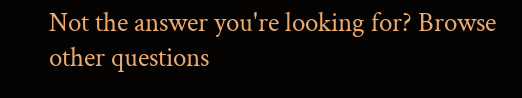Not the answer you're looking for? Browse other questions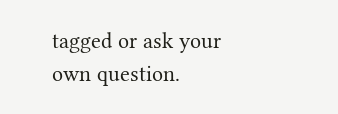tagged or ask your own question.